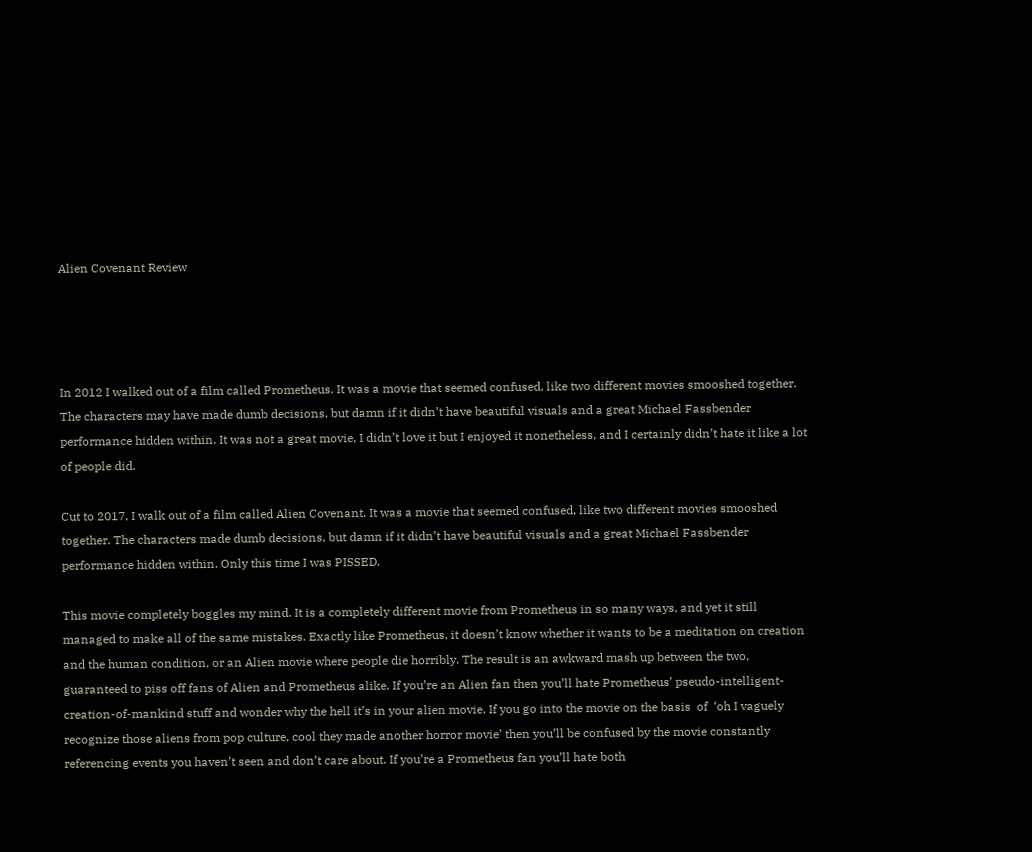Alien Covenant Review




In 2012 I walked out of a film called Prometheus. It was a movie that seemed confused, like two different movies smooshed together. The characters may have made dumb decisions, but damn if it didn’t have beautiful visuals and a great Michael Fassbender performance hidden within. It was not a great movie, I didn’t love it but I enjoyed it nonetheless, and I certainly didn’t hate it like a lot of people did.

Cut to 2017, I walk out of a film called Alien Covenant. It was a movie that seemed confused, like two different movies smooshed together. The characters made dumb decisions, but damn if it didn’t have beautiful visuals and a great Michael Fassbender performance hidden within. Only this time I was PISSED.

This movie completely boggles my mind. It is a completely different movie from Prometheus in so many ways, and yet it still managed to make all of the same mistakes. Exactly like Prometheus, it doesn’t know whether it wants to be a meditation on creation and the human condition, or an Alien movie where people die horribly. The result is an awkward mash up between the two, guaranteed to piss off fans of Alien and Prometheus alike. If you’re an Alien fan then you’ll hate Prometheus’ pseudo-intelligent-creation-of-mankind stuff and wonder why the hell it’s in your alien movie. If you go into the movie on the basis  of  ‘oh I vaguely recognize those aliens from pop culture, cool they made another horror movie’ then you’ll be confused by the movie constantly referencing events you haven’t seen and don’t care about. If you’re a Prometheus fan you’ll hate both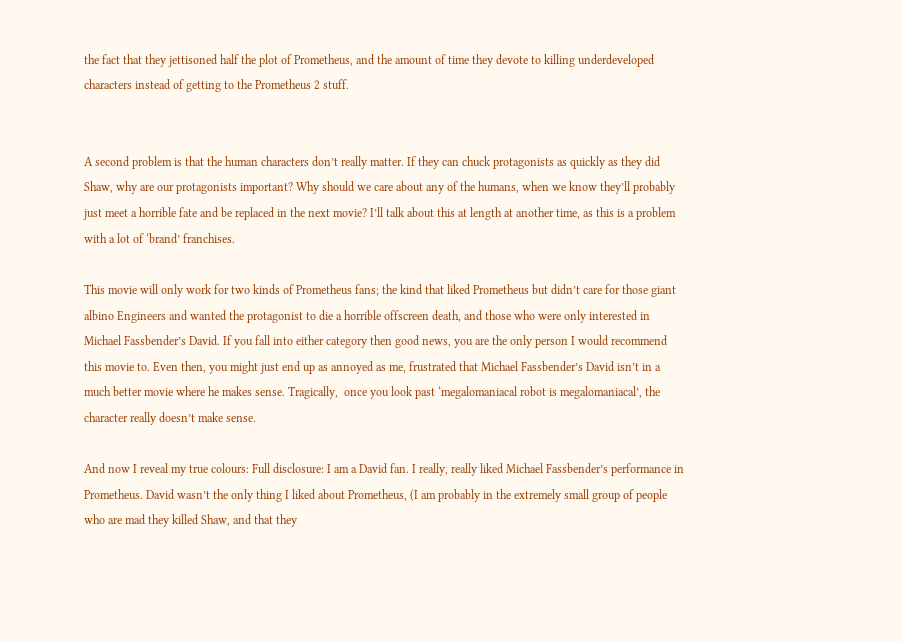the fact that they jettisoned half the plot of Prometheus, and the amount of time they devote to killing underdeveloped characters instead of getting to the Prometheus 2 stuff.


A second problem is that the human characters don’t really matter. If they can chuck protagonists as quickly as they did Shaw, why are our protagonists important? Why should we care about any of the humans, when we know they’ll probably just meet a horrible fate and be replaced in the next movie? I’ll talk about this at length at another time, as this is a problem with a lot of ‘brand’ franchises.

This movie will only work for two kinds of Prometheus fans; the kind that liked Prometheus but didn’t care for those giant albino Engineers and wanted the protagonist to die a horrible offscreen death, and those who were only interested in Michael Fassbender’s David. If you fall into either category then good news, you are the only person I would recommend this movie to. Even then, you might just end up as annoyed as me, frustrated that Michael Fassbender’s David isn’t in a much better movie where he makes sense. Tragically,  once you look past ‘megalomaniacal robot is megalomaniacal’, the character really doesn’t make sense.

And now I reveal my true colours: Full disclosure: I am a David fan. I really, really liked Michael Fassbender’s performance in Prometheus. David wasn’t the only thing I liked about Prometheus, (I am probably in the extremely small group of people who are mad they killed Shaw, and that they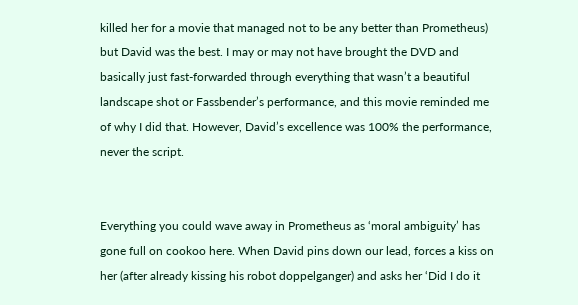killed her for a movie that managed not to be any better than Prometheus) but David was the best. I may or may not have brought the DVD and basically just fast-forwarded through everything that wasn’t a beautiful landscape shot or Fassbender’s performance, and this movie reminded me of why I did that. However, David’s excellence was 100% the performance, never the script.


Everything you could wave away in Prometheus as ‘moral ambiguity’ has gone full on cookoo here. When David pins down our lead, forces a kiss on her (after already kissing his robot doppelganger) and asks her ‘Did I do it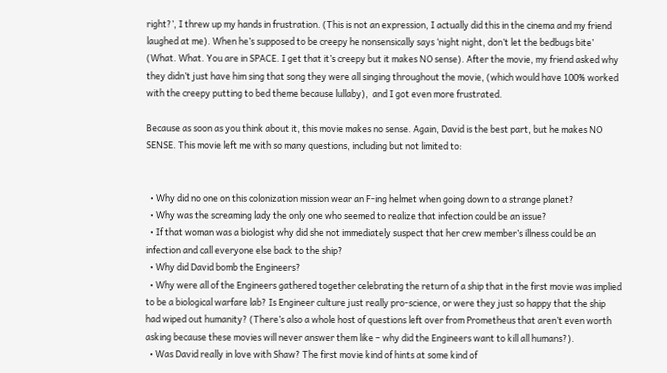right?’, I threw up my hands in frustration. (This is not an expression, I actually did this in the cinema and my friend laughed at me). When he’s supposed to be creepy he nonsensically says ‘night night, don’t let the bedbugs bite’ (What. What. You are in SPACE. I get that it’s creepy but it makes NO sense). After the movie, my friend asked why they didn’t just have him sing that song they were all singing throughout the movie, (which would have 100% worked with the creepy putting to bed theme because lullaby),  and I got even more frustrated.

Because as soon as you think about it, this movie makes no sense. Again, David is the best part, but he makes NO SENSE. This movie left me with so many questions, including but not limited to:


  • Why did no one on this colonization mission wear an F-ing helmet when going down to a strange planet?
  • Why was the screaming lady the only one who seemed to realize that infection could be an issue?
  • If that woman was a biologist why did she not immediately suspect that her crew member’s illness could be an infection and call everyone else back to the ship?
  • Why did David bomb the Engineers?
  • Why were all of the Engineers gathered together celebrating the return of a ship that in the first movie was implied to be a biological warfare lab? Is Engineer culture just really pro-science, or were they just so happy that the ship had wiped out humanity? (There’s also a whole host of questions left over from Prometheus that aren’t even worth asking because these movies will never answer them like – why did the Engineers want to kill all humans?).
  • Was David really in love with Shaw? The first movie kind of hints at some kind of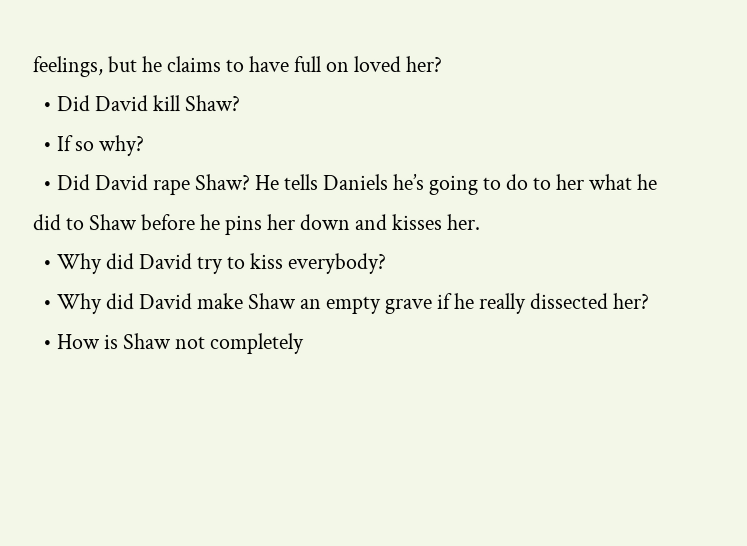feelings, but he claims to have full on loved her?
  • Did David kill Shaw?
  • If so why?
  • Did David rape Shaw? He tells Daniels he’s going to do to her what he did to Shaw before he pins her down and kisses her.
  • Why did David try to kiss everybody?
  • Why did David make Shaw an empty grave if he really dissected her?
  • How is Shaw not completely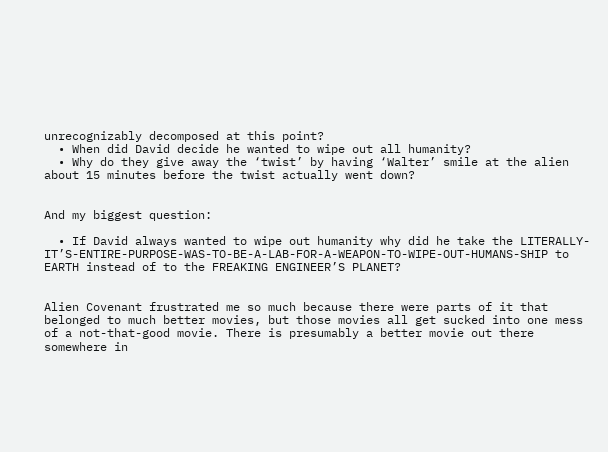unrecognizably decomposed at this point?
  • When did David decide he wanted to wipe out all humanity?
  • Why do they give away the ‘twist’ by having ‘Walter’ smile at the alien about 15 minutes before the twist actually went down?


And my biggest question:

  • If David always wanted to wipe out humanity why did he take the LITERALLY-IT’S-ENTIRE-PURPOSE-WAS-TO-BE-A-LAB-FOR-A-WEAPON-TO-WIPE-OUT-HUMANS-SHIP to EARTH instead of to the FREAKING ENGINEER’S PLANET?


Alien Covenant frustrated me so much because there were parts of it that belonged to much better movies, but those movies all get sucked into one mess of a not-that-good movie. There is presumably a better movie out there somewhere in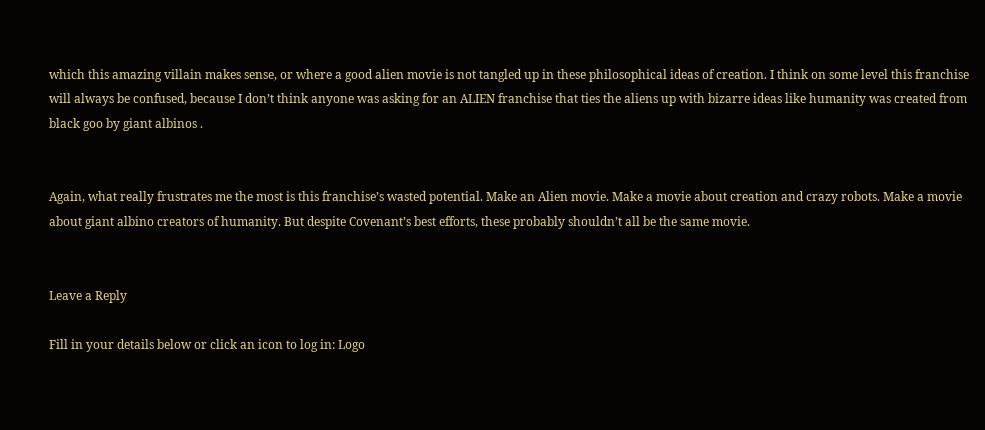which this amazing villain makes sense, or where a good alien movie is not tangled up in these philosophical ideas of creation. I think on some level this franchise will always be confused, because I don’t think anyone was asking for an ALIEN franchise that ties the aliens up with bizarre ideas like humanity was created from black goo by giant albinos .


Again, what really frustrates me the most is this franchise’s wasted potential. Make an Alien movie. Make a movie about creation and crazy robots. Make a movie about giant albino creators of humanity. But despite Covenant’s best efforts, these probably shouldn’t all be the same movie.


Leave a Reply

Fill in your details below or click an icon to log in: Logo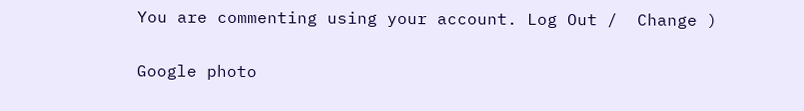You are commenting using your account. Log Out /  Change )

Google photo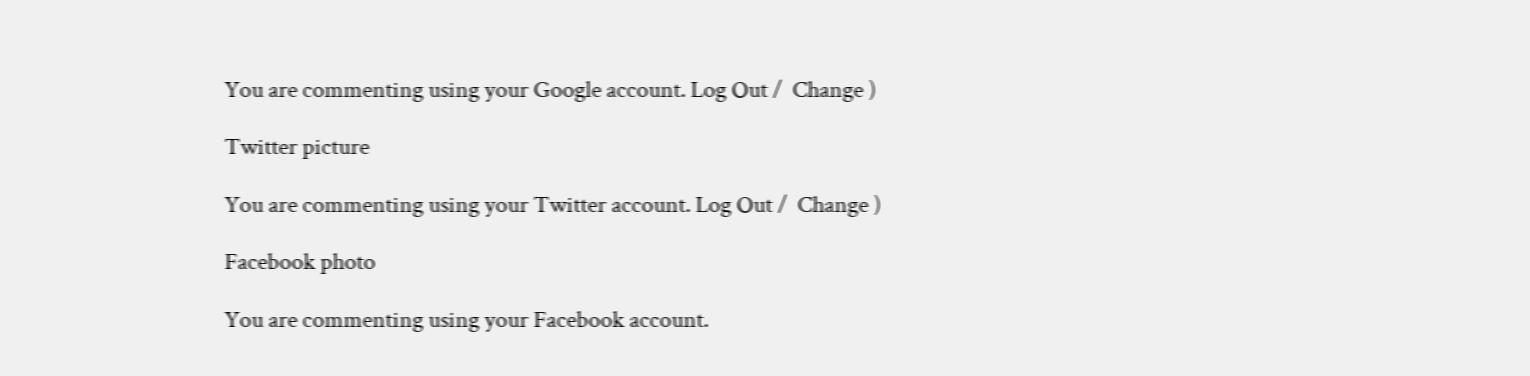You are commenting using your Google account. Log Out /  Change )

Twitter picture

You are commenting using your Twitter account. Log Out /  Change )

Facebook photo

You are commenting using your Facebook account.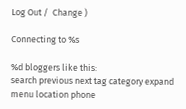Log Out /  Change )

Connecting to %s

%d bloggers like this:
search previous next tag category expand menu location phone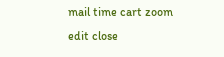mail time cart zoom edit close